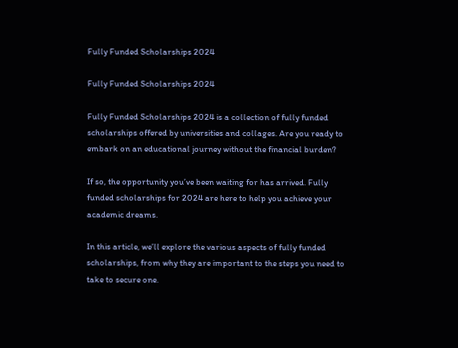Fully Funded Scholarships 2024

Fully Funded Scholarships 2024

Fully Funded Scholarships 2024 is a collection of fully funded scholarships offered by universities and collages. Are you ready to embark on an educational journey without the financial burden?

If so, the opportunity you’ve been waiting for has arrived. Fully funded scholarships for 2024 are here to help you achieve your academic dreams.

In this article, we’ll explore the various aspects of fully funded scholarships, from why they are important to the steps you need to take to secure one.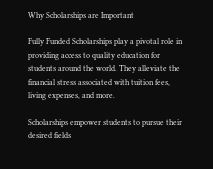Why Scholarships are Important

Fully Funded Scholarships play a pivotal role in providing access to quality education for students around the world. They alleviate the financial stress associated with tuition fees, living expenses, and more.

Scholarships empower students to pursue their desired fields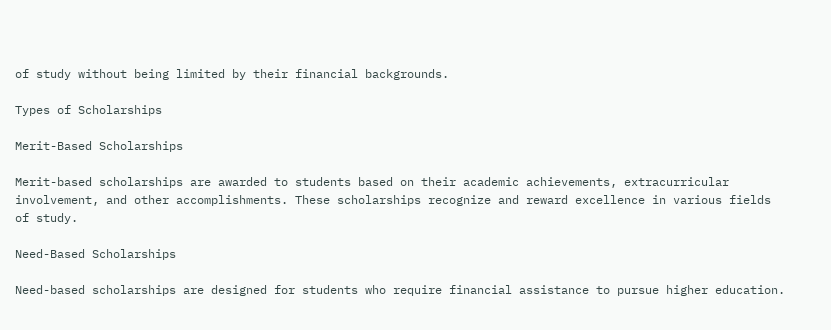of study without being limited by their financial backgrounds.

Types of Scholarships

Merit-Based Scholarships

Merit-based scholarships are awarded to students based on their academic achievements, extracurricular involvement, and other accomplishments. These scholarships recognize and reward excellence in various fields of study.

Need-Based Scholarships

Need-based scholarships are designed for students who require financial assistance to pursue higher education.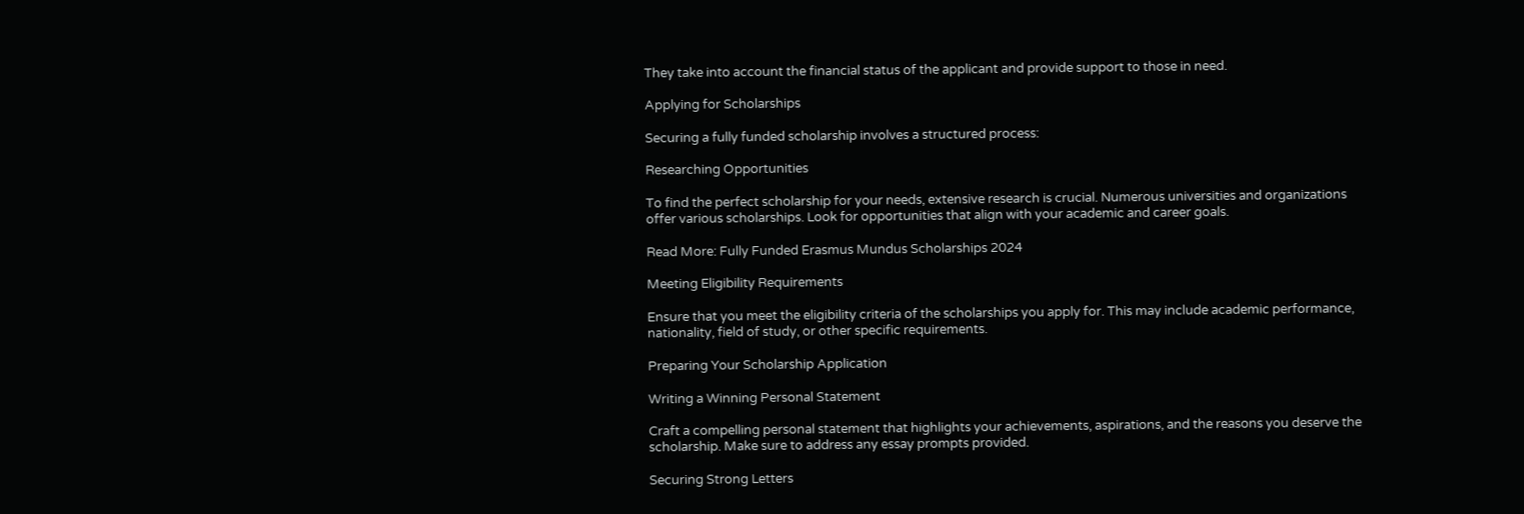They take into account the financial status of the applicant and provide support to those in need.

Applying for Scholarships

Securing a fully funded scholarship involves a structured process:

Researching Opportunities

To find the perfect scholarship for your needs, extensive research is crucial. Numerous universities and organizations offer various scholarships. Look for opportunities that align with your academic and career goals.

Read More: Fully Funded Erasmus Mundus Scholarships 2024

Meeting Eligibility Requirements

Ensure that you meet the eligibility criteria of the scholarships you apply for. This may include academic performance, nationality, field of study, or other specific requirements.

Preparing Your Scholarship Application

Writing a Winning Personal Statement

Craft a compelling personal statement that highlights your achievements, aspirations, and the reasons you deserve the scholarship. Make sure to address any essay prompts provided.

Securing Strong Letters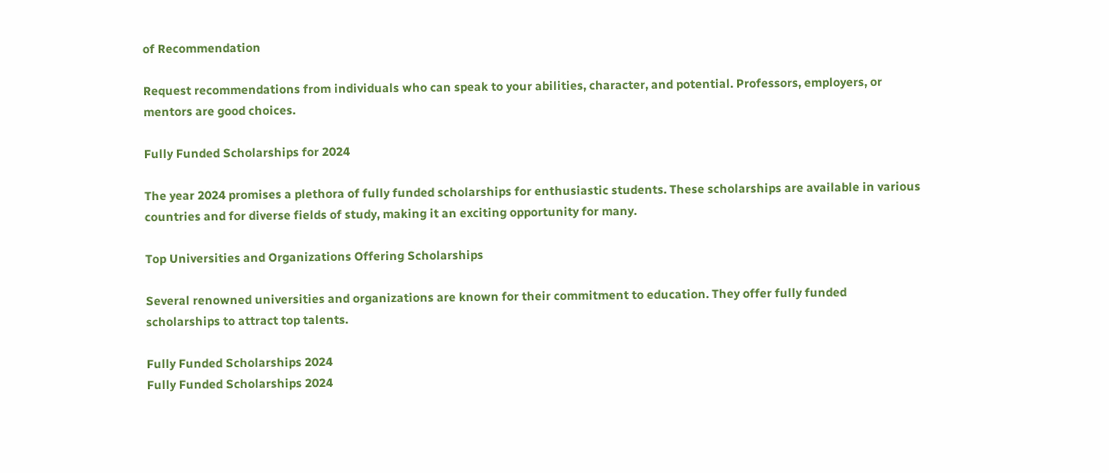of Recommendation

Request recommendations from individuals who can speak to your abilities, character, and potential. Professors, employers, or mentors are good choices.

Fully Funded Scholarships for 2024

The year 2024 promises a plethora of fully funded scholarships for enthusiastic students. These scholarships are available in various countries and for diverse fields of study, making it an exciting opportunity for many.

Top Universities and Organizations Offering Scholarships

Several renowned universities and organizations are known for their commitment to education. They offer fully funded scholarships to attract top talents.

Fully Funded Scholarships 2024
Fully Funded Scholarships 2024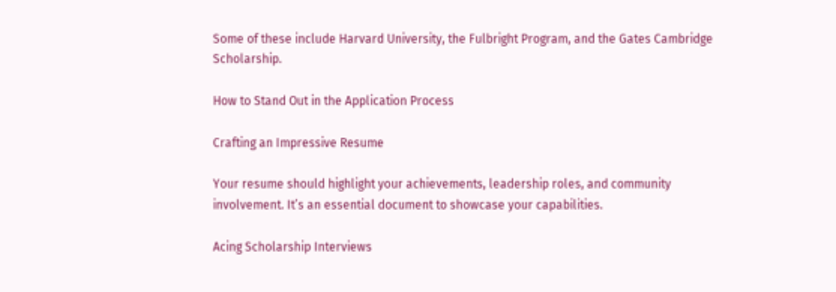Some of these include Harvard University, the Fulbright Program, and the Gates Cambridge Scholarship.

How to Stand Out in the Application Process

Crafting an Impressive Resume

Your resume should highlight your achievements, leadership roles, and community involvement. It’s an essential document to showcase your capabilities.

Acing Scholarship Interviews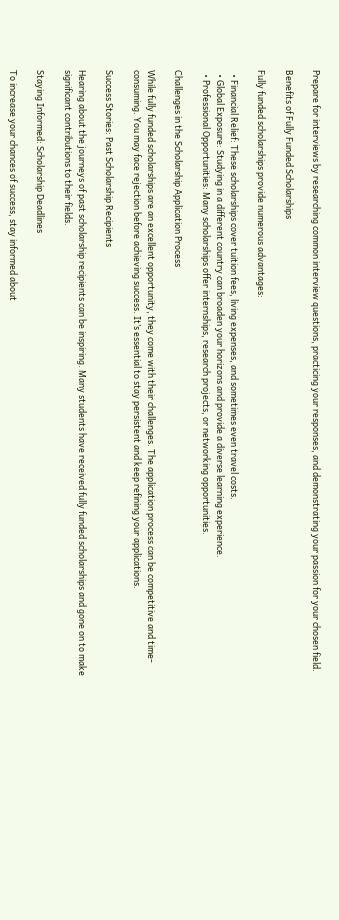Prepare for interviews by researching common interview questions, practicing your responses, and demonstrating your passion for your chosen field.

Benefits of Fully Funded Scholarships

Fully funded scholarships provide numerous advantages:

  • Financial Relief: These scholarships cover tuition fees, living expenses, and sometimes even travel costs.
  • Global Exposure: Studying in a different country can broaden your horizons and provide a diverse learning experience.
  • Professional Opportunities: Many scholarships offer internships, research projects, or networking opportunities.

Challenges in the Scholarship Application Process

While fully funded scholarships are an excellent opportunity, they come with their challenges. The application process can be competitive and time-consuming. You may face rejection before achieving success. It’s essential to stay persistent and keep refining your applications.

Success Stories: Past Scholarship Recipients

Hearing about the journeys of past scholarship recipients can be inspiring. Many students have received fully funded scholarships and gone on to make significant contributions to their fields.

Staying Informed: Scholarship Deadlines

To increase your chances of success, stay informed about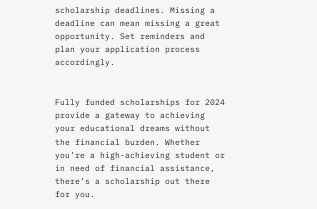scholarship deadlines. Missing a deadline can mean missing a great opportunity. Set reminders and plan your application process accordingly.


Fully funded scholarships for 2024 provide a gateway to achieving your educational dreams without the financial burden. Whether you’re a high-achieving student or in need of financial assistance, there’s a scholarship out there for you.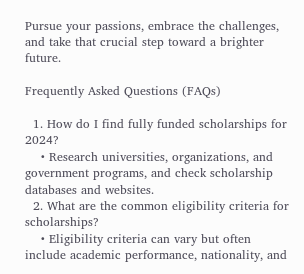Pursue your passions, embrace the challenges, and take that crucial step toward a brighter future.

Frequently Asked Questions (FAQs)

  1. How do I find fully funded scholarships for 2024?
    • Research universities, organizations, and government programs, and check scholarship databases and websites.
  2. What are the common eligibility criteria for scholarships?
    • Eligibility criteria can vary but often include academic performance, nationality, and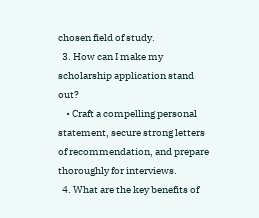chosen field of study.
  3. How can I make my scholarship application stand out?
    • Craft a compelling personal statement, secure strong letters of recommendation, and prepare thoroughly for interviews.
  4. What are the key benefits of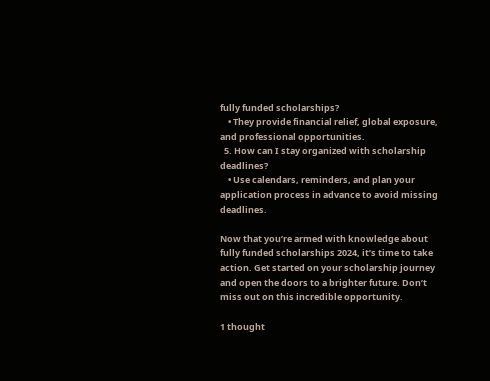fully funded scholarships?
    • They provide financial relief, global exposure, and professional opportunities.
  5. How can I stay organized with scholarship deadlines?
    • Use calendars, reminders, and plan your application process in advance to avoid missing deadlines.

Now that you’re armed with knowledge about fully funded scholarships 2024, it’s time to take action. Get started on your scholarship journey and open the doors to a brighter future. Don’t miss out on this incredible opportunity.

1 thought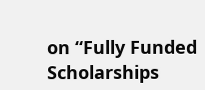on “Fully Funded Scholarships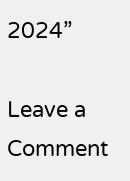2024”

Leave a Comment